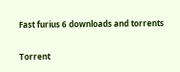Fast furius 6 downloads and torrents

Torrent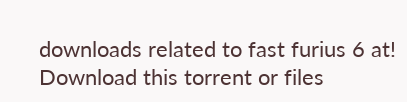downloads related to fast furius 6 at! Download this torrent or files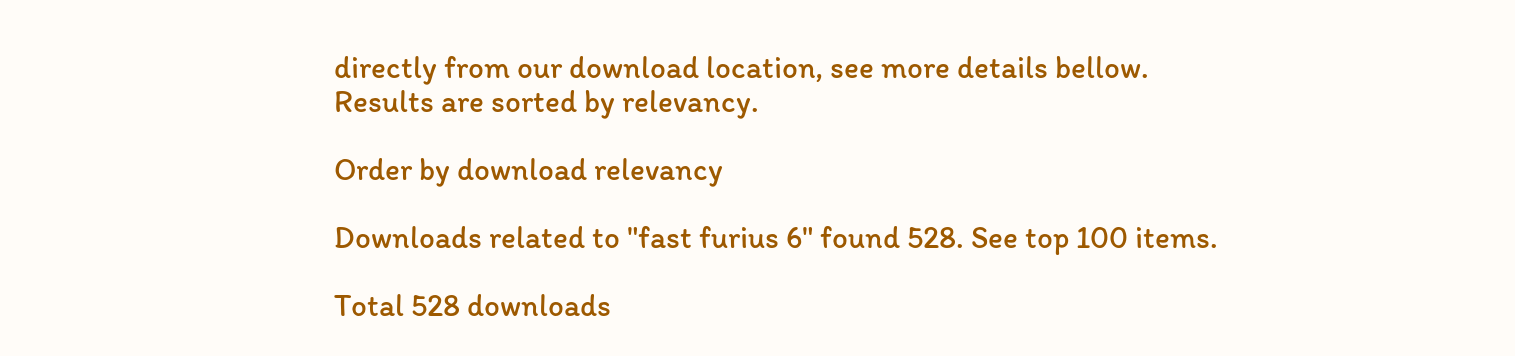directly from our download location, see more details bellow. Results are sorted by relevancy.

Order by download relevancy

Downloads related to "fast furius 6" found 528. See top 100 items.

Total 528 downloads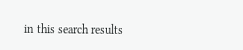in this search results